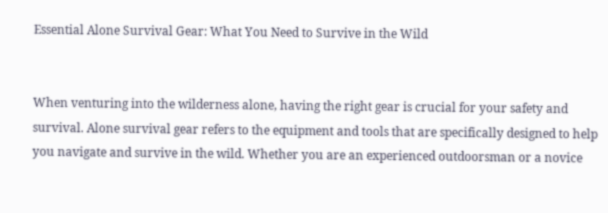Essential Alone Survival Gear: What You Need to Survive in the Wild


When venturing into the wilderness alone, having the right gear is crucial for your safety and survival. Alone survival gear refers to the equipment and tools that are specifically designed to help you navigate and survive in the wild. Whether you are an experienced outdoorsman or a novice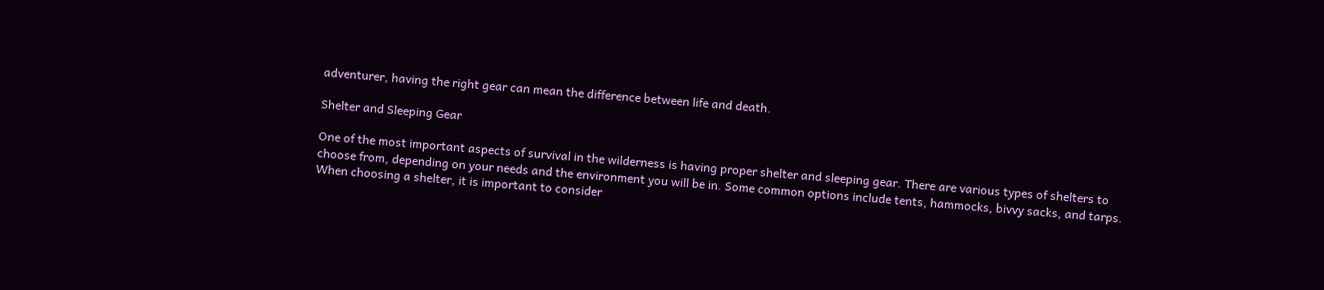adventurer, having the right gear can mean the difference between life and death.

Shelter and Sleeping Gear

One of the most important aspects of survival in the wilderness is having proper shelter and sleeping gear. There are various types of shelters to choose from, depending on your needs and the environment you will be in. Some common options include tents, hammocks, bivvy sacks, and tarps. When choosing a shelter, it is important to consider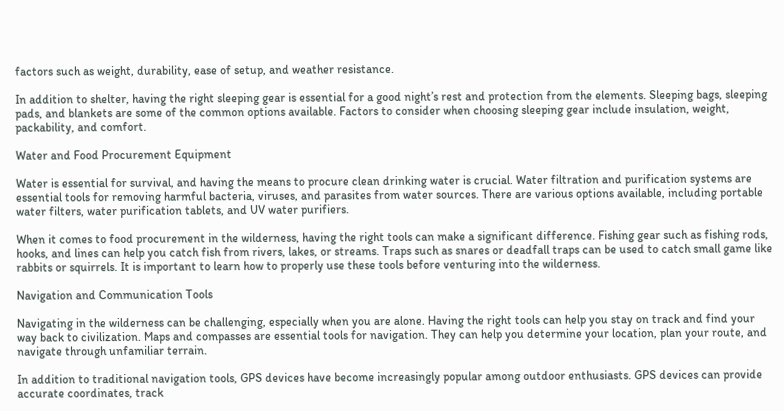factors such as weight, durability, ease of setup, and weather resistance.

In addition to shelter, having the right sleeping gear is essential for a good night’s rest and protection from the elements. Sleeping bags, sleeping pads, and blankets are some of the common options available. Factors to consider when choosing sleeping gear include insulation, weight, packability, and comfort.

Water and Food Procurement Equipment

Water is essential for survival, and having the means to procure clean drinking water is crucial. Water filtration and purification systems are essential tools for removing harmful bacteria, viruses, and parasites from water sources. There are various options available, including portable water filters, water purification tablets, and UV water purifiers.

When it comes to food procurement in the wilderness, having the right tools can make a significant difference. Fishing gear such as fishing rods, hooks, and lines can help you catch fish from rivers, lakes, or streams. Traps such as snares or deadfall traps can be used to catch small game like rabbits or squirrels. It is important to learn how to properly use these tools before venturing into the wilderness.

Navigation and Communication Tools

Navigating in the wilderness can be challenging, especially when you are alone. Having the right tools can help you stay on track and find your way back to civilization. Maps and compasses are essential tools for navigation. They can help you determine your location, plan your route, and navigate through unfamiliar terrain.

In addition to traditional navigation tools, GPS devices have become increasingly popular among outdoor enthusiasts. GPS devices can provide accurate coordinates, track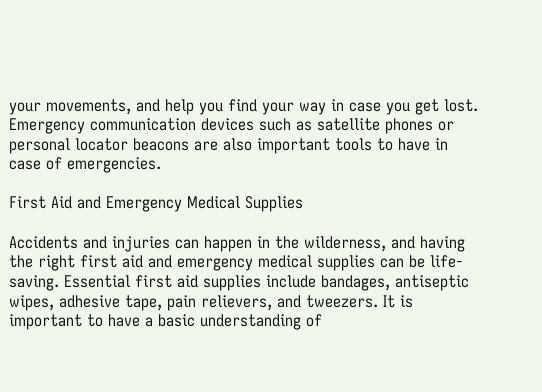your movements, and help you find your way in case you get lost. Emergency communication devices such as satellite phones or personal locator beacons are also important tools to have in case of emergencies.

First Aid and Emergency Medical Supplies

Accidents and injuries can happen in the wilderness, and having the right first aid and emergency medical supplies can be life-saving. Essential first aid supplies include bandages, antiseptic wipes, adhesive tape, pain relievers, and tweezers. It is important to have a basic understanding of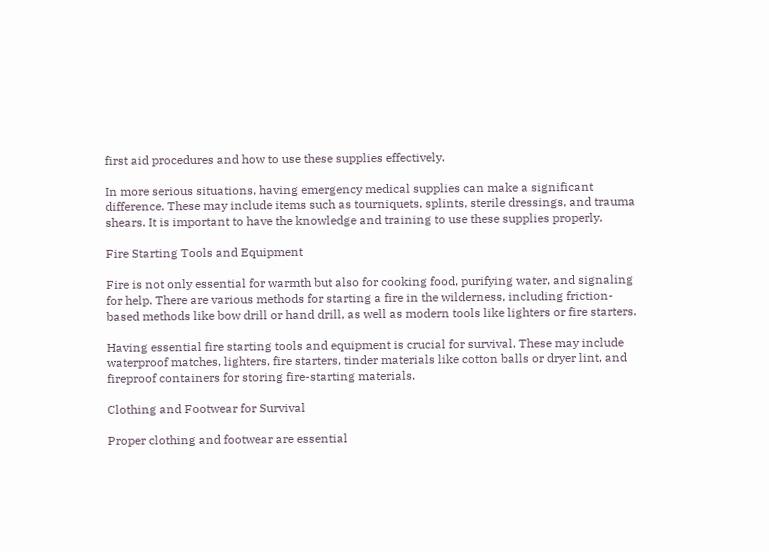first aid procedures and how to use these supplies effectively.

In more serious situations, having emergency medical supplies can make a significant difference. These may include items such as tourniquets, splints, sterile dressings, and trauma shears. It is important to have the knowledge and training to use these supplies properly.

Fire Starting Tools and Equipment

Fire is not only essential for warmth but also for cooking food, purifying water, and signaling for help. There are various methods for starting a fire in the wilderness, including friction-based methods like bow drill or hand drill, as well as modern tools like lighters or fire starters.

Having essential fire starting tools and equipment is crucial for survival. These may include waterproof matches, lighters, fire starters, tinder materials like cotton balls or dryer lint, and fireproof containers for storing fire-starting materials.

Clothing and Footwear for Survival

Proper clothing and footwear are essential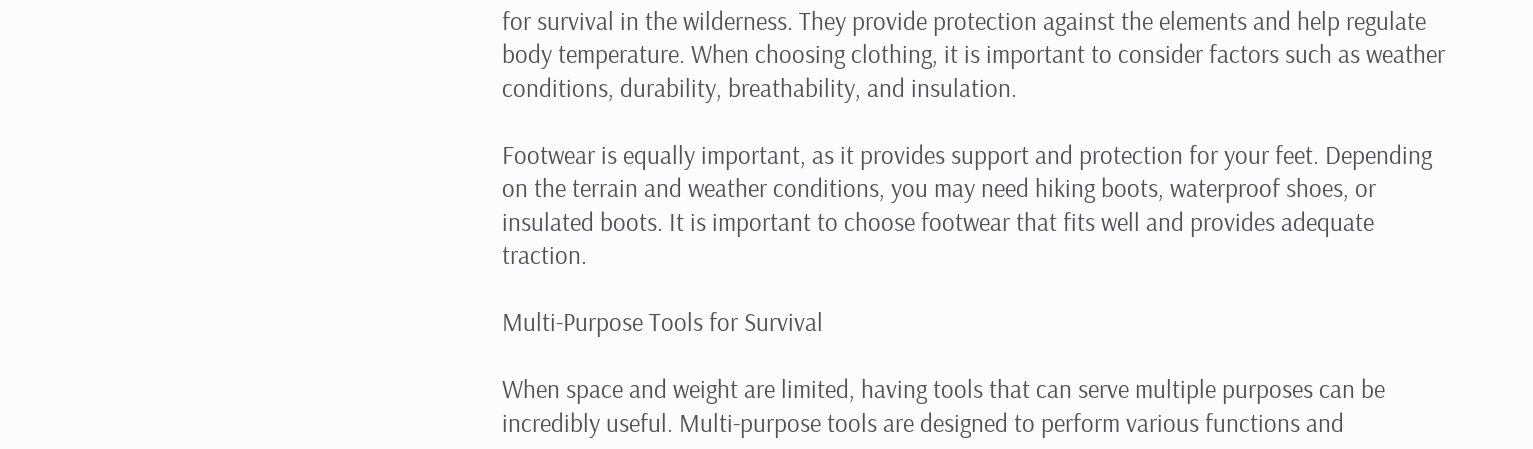for survival in the wilderness. They provide protection against the elements and help regulate body temperature. When choosing clothing, it is important to consider factors such as weather conditions, durability, breathability, and insulation.

Footwear is equally important, as it provides support and protection for your feet. Depending on the terrain and weather conditions, you may need hiking boots, waterproof shoes, or insulated boots. It is important to choose footwear that fits well and provides adequate traction.

Multi-Purpose Tools for Survival

When space and weight are limited, having tools that can serve multiple purposes can be incredibly useful. Multi-purpose tools are designed to perform various functions and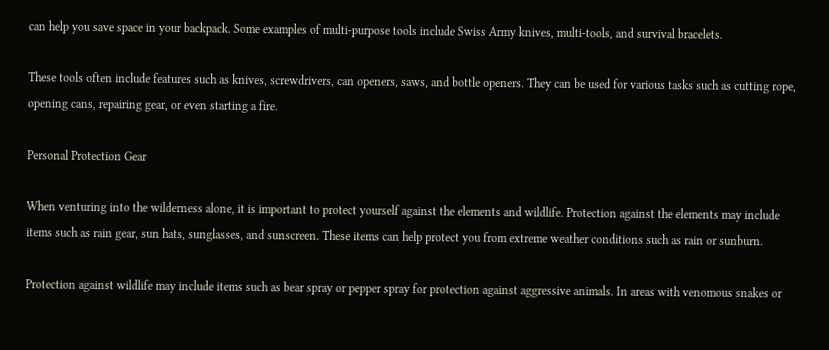can help you save space in your backpack. Some examples of multi-purpose tools include Swiss Army knives, multi-tools, and survival bracelets.

These tools often include features such as knives, screwdrivers, can openers, saws, and bottle openers. They can be used for various tasks such as cutting rope, opening cans, repairing gear, or even starting a fire.

Personal Protection Gear

When venturing into the wilderness alone, it is important to protect yourself against the elements and wildlife. Protection against the elements may include items such as rain gear, sun hats, sunglasses, and sunscreen. These items can help protect you from extreme weather conditions such as rain or sunburn.

Protection against wildlife may include items such as bear spray or pepper spray for protection against aggressive animals. In areas with venomous snakes or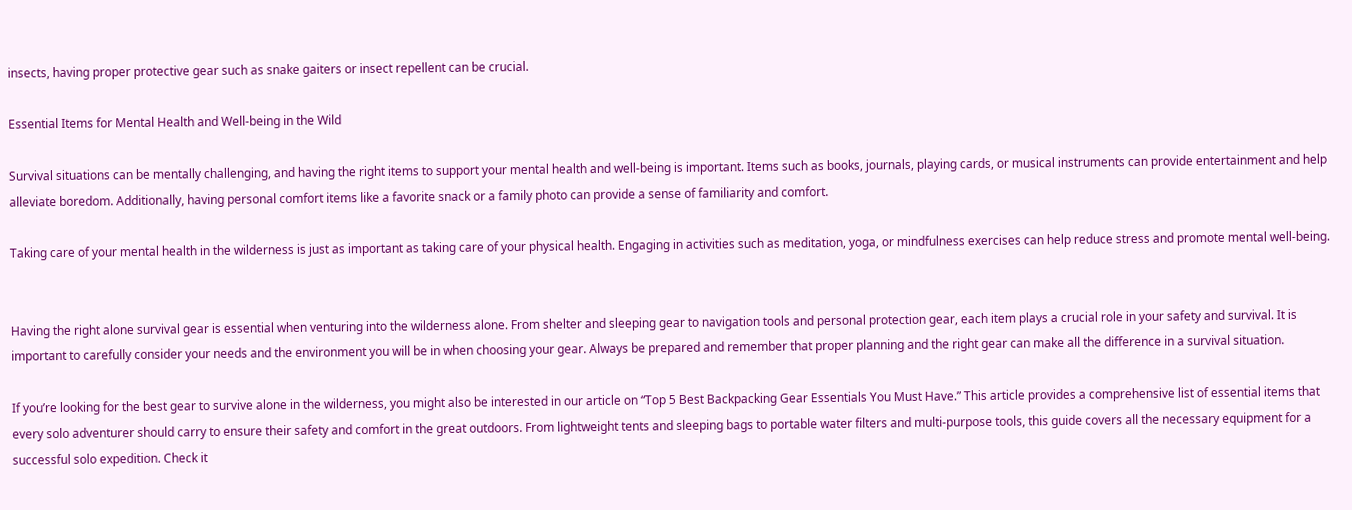insects, having proper protective gear such as snake gaiters or insect repellent can be crucial.

Essential Items for Mental Health and Well-being in the Wild

Survival situations can be mentally challenging, and having the right items to support your mental health and well-being is important. Items such as books, journals, playing cards, or musical instruments can provide entertainment and help alleviate boredom. Additionally, having personal comfort items like a favorite snack or a family photo can provide a sense of familiarity and comfort.

Taking care of your mental health in the wilderness is just as important as taking care of your physical health. Engaging in activities such as meditation, yoga, or mindfulness exercises can help reduce stress and promote mental well-being.


Having the right alone survival gear is essential when venturing into the wilderness alone. From shelter and sleeping gear to navigation tools and personal protection gear, each item plays a crucial role in your safety and survival. It is important to carefully consider your needs and the environment you will be in when choosing your gear. Always be prepared and remember that proper planning and the right gear can make all the difference in a survival situation.

If you’re looking for the best gear to survive alone in the wilderness, you might also be interested in our article on “Top 5 Best Backpacking Gear Essentials You Must Have.” This article provides a comprehensive list of essential items that every solo adventurer should carry to ensure their safety and comfort in the great outdoors. From lightweight tents and sleeping bags to portable water filters and multi-purpose tools, this guide covers all the necessary equipment for a successful solo expedition. Check it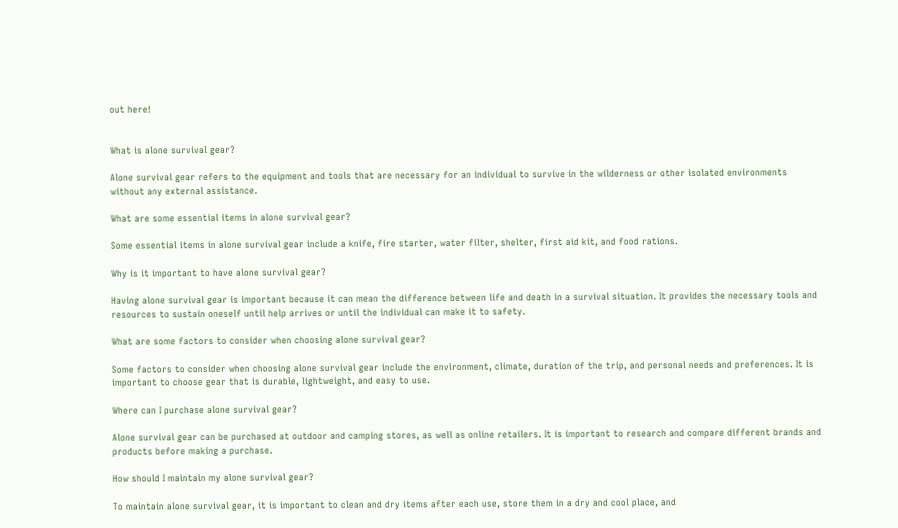out here!


What is alone survival gear?

Alone survival gear refers to the equipment and tools that are necessary for an individual to survive in the wilderness or other isolated environments without any external assistance.

What are some essential items in alone survival gear?

Some essential items in alone survival gear include a knife, fire starter, water filter, shelter, first aid kit, and food rations.

Why is it important to have alone survival gear?

Having alone survival gear is important because it can mean the difference between life and death in a survival situation. It provides the necessary tools and resources to sustain oneself until help arrives or until the individual can make it to safety.

What are some factors to consider when choosing alone survival gear?

Some factors to consider when choosing alone survival gear include the environment, climate, duration of the trip, and personal needs and preferences. It is important to choose gear that is durable, lightweight, and easy to use.

Where can I purchase alone survival gear?

Alone survival gear can be purchased at outdoor and camping stores, as well as online retailers. It is important to research and compare different brands and products before making a purchase.

How should I maintain my alone survival gear?

To maintain alone survival gear, it is important to clean and dry items after each use, store them in a dry and cool place, and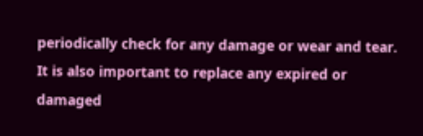periodically check for any damage or wear and tear. It is also important to replace any expired or damaged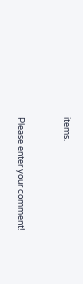items.


Please enter your comment!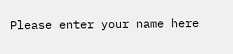Please enter your name here